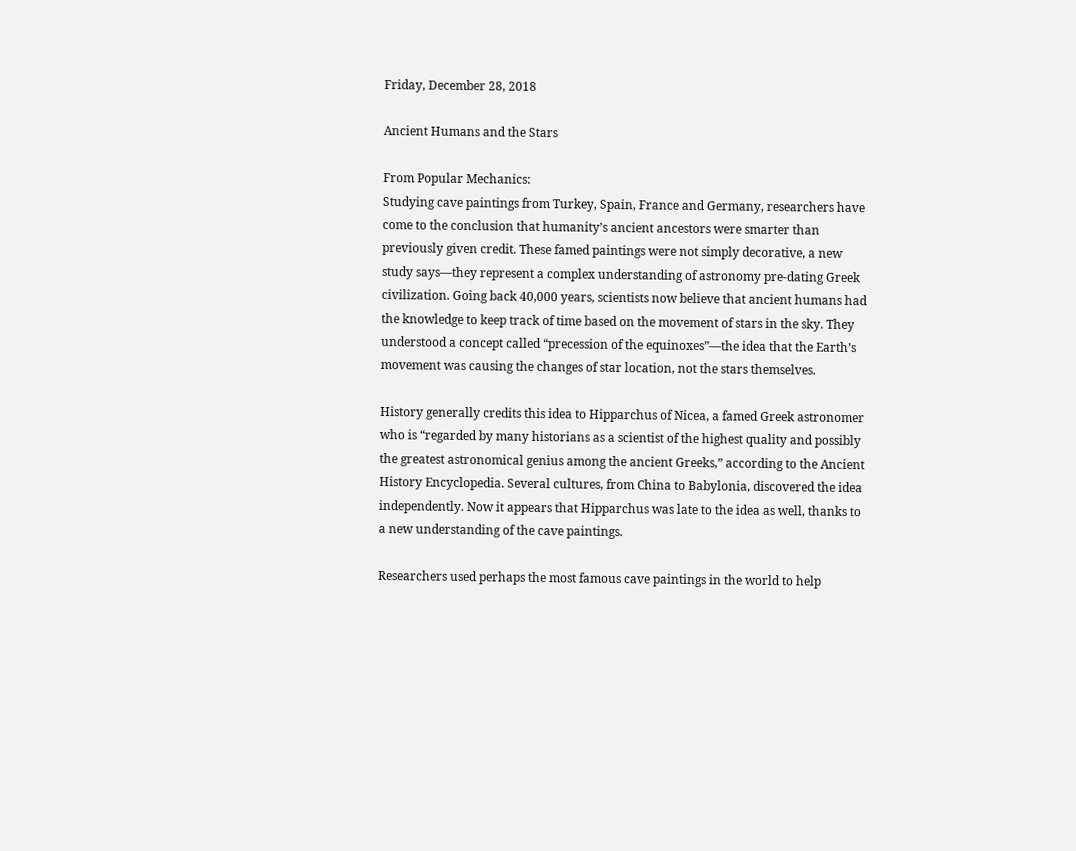Friday, December 28, 2018

Ancient Humans and the Stars

From Popular Mechanics:
Studying cave paintings from Turkey, Spain, France and Germany, researchers have come to the conclusion that humanity’s ancient ancestors were smarter than previously given credit. These famed paintings were not simply decorative, a new study says—they represent a complex understanding of astronomy pre-dating Greek civilization. Going back 40,000 years, scientists now believe that ancient humans had the knowledge to keep track of time based on the movement of stars in the sky. They understood a concept called “precession of the equinoxes”—the idea that the Earth’s movement was causing the changes of star location, not the stars themselves.

History generally credits this idea to Hipparchus of Nicea, a famed Greek astronomer who is “regarded by many historians as a scientist of the highest quality and possibly the greatest astronomical genius among the ancient Greeks,” according to the Ancient History Encyclopedia. Several cultures, from China to Babylonia, discovered the idea independently. Now it appears that Hipparchus was late to the idea as well, thanks to a new understanding of the cave paintings.

Researchers used perhaps the most famous cave paintings in the world to help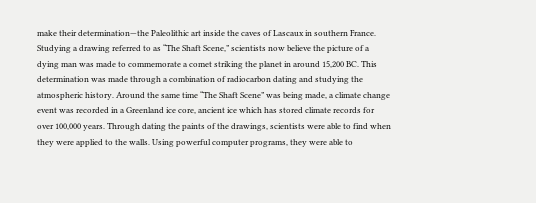make their determination—the Paleolithic art inside the caves of Lascaux in southern France. Studying a drawing referred to as “The Shaft Scene,” scientists now believe the picture of a dying man was made to commemorate a comet striking the planet in around 15,200 BC. This determination was made through a combination of radiocarbon dating and studying the atmospheric history. Around the same time “The Shaft Scene” was being made, a climate change event was recorded in a Greenland ice core, ancient ice which has stored climate records for over 100,000 years. Through dating the paints of the drawings, scientists were able to find when they were applied to the walls. Using powerful computer programs, they were able to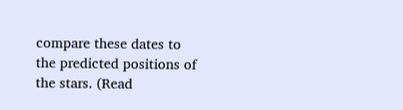compare these dates to the predicted positions of the stars. (Read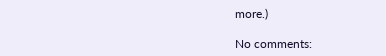more.)

No comments: